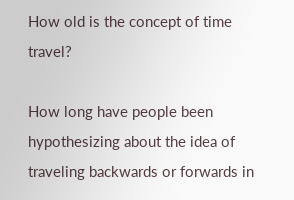How old is the concept of time travel?

How long have people been hypothesizing about the idea of traveling backwards or forwards in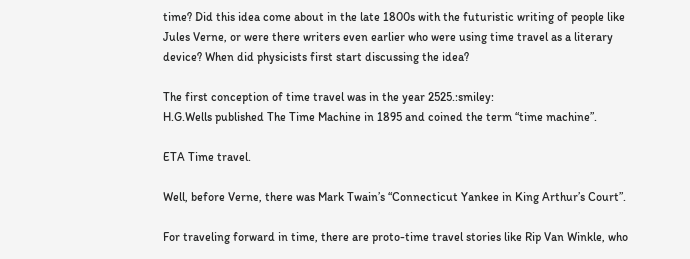time? Did this idea come about in the late 1800s with the futuristic writing of people like Jules Verne, or were there writers even earlier who were using time travel as a literary device? When did physicists first start discussing the idea?

The first conception of time travel was in the year 2525.:smiley:
H.G.Wells published The Time Machine in 1895 and coined the term “time machine”.

ETA Time travel.

Well, before Verne, there was Mark Twain’s “Connecticut Yankee in King Arthur’s Court”.

For traveling forward in time, there are proto-time travel stories like Rip Van Winkle, who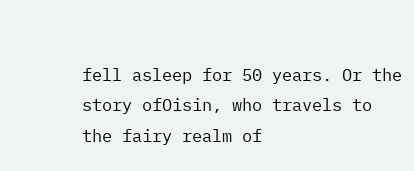fell asleep for 50 years. Or the story ofOisin, who travels to the fairy realm of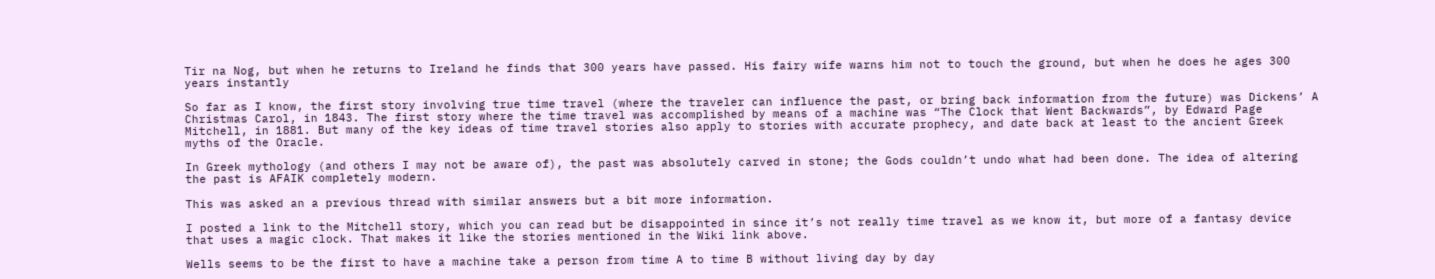Tir na Nog, but when he returns to Ireland he finds that 300 years have passed. His fairy wife warns him not to touch the ground, but when he does he ages 300 years instantly

So far as I know, the first story involving true time travel (where the traveler can influence the past, or bring back information from the future) was Dickens’ A Christmas Carol, in 1843. The first story where the time travel was accomplished by means of a machine was “The Clock that Went Backwards”, by Edward Page Mitchell, in 1881. But many of the key ideas of time travel stories also apply to stories with accurate prophecy, and date back at least to the ancient Greek myths of the Oracle.

In Greek mythology (and others I may not be aware of), the past was absolutely carved in stone; the Gods couldn’t undo what had been done. The idea of altering the past is AFAIK completely modern.

This was asked an a previous thread with similar answers but a bit more information.

I posted a link to the Mitchell story, which you can read but be disappointed in since it’s not really time travel as we know it, but more of a fantasy device that uses a magic clock. That makes it like the stories mentioned in the Wiki link above.

Wells seems to be the first to have a machine take a person from time A to time B without living day by day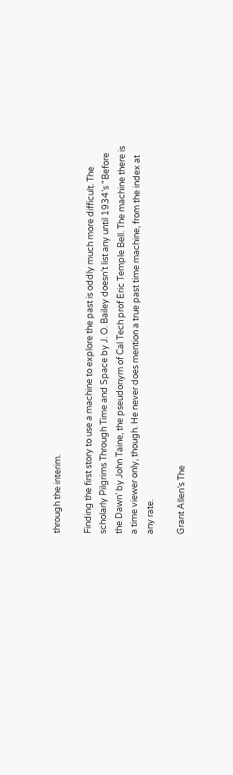through the interim.

Finding the first story to use a machine to explore the past is oddly much more difficult. The scholarly Pilgrims Through Time and Space by J. O. Bailey doesn’t list any until 1934’s "Before the Dawn’ by John Taine, the pseudonym of Cal Tech prof Eric Temple Bell. The machine there is a time viewer only, though. He never does mention a true past time machine, from the index at any rate.

Grant Allen’s The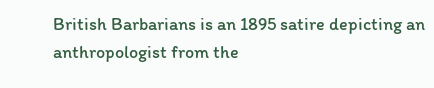British Barbarians is an 1895 satire depicting an anthropologist from the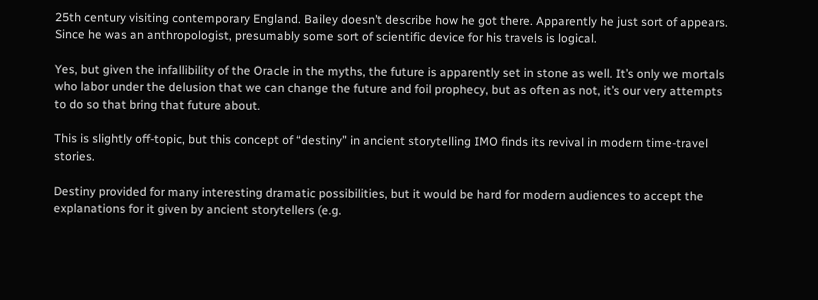25th century visiting contemporary England. Bailey doesn’t describe how he got there. Apparently he just sort of appears. Since he was an anthropologist, presumably some sort of scientific device for his travels is logical.

Yes, but given the infallibility of the Oracle in the myths, the future is apparently set in stone as well. It’s only we mortals who labor under the delusion that we can change the future and foil prophecy, but as often as not, it’s our very attempts to do so that bring that future about.

This is slightly off-topic, but this concept of “destiny” in ancient storytelling IMO finds its revival in modern time-travel stories.

Destiny provided for many interesting dramatic possibilities, but it would be hard for modern audiences to accept the explanations for it given by ancient storytellers (e.g.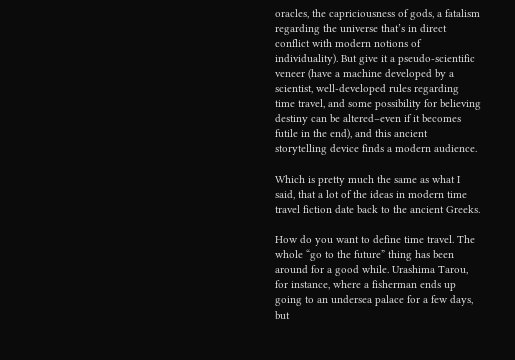oracles, the capriciousness of gods, a fatalism regarding the universe that’s in direct conflict with modern notions of individuality). But give it a pseudo-scientific veneer (have a machine developed by a scientist, well-developed rules regarding time travel, and some possibility for believing destiny can be altered–even if it becomes futile in the end), and this ancient storytelling device finds a modern audience.

Which is pretty much the same as what I said, that a lot of the ideas in modern time travel fiction date back to the ancient Greeks.

How do you want to define time travel. The whole “go to the future” thing has been around for a good while. Urashima Tarou, for instance, where a fisherman ends up going to an undersea palace for a few days, but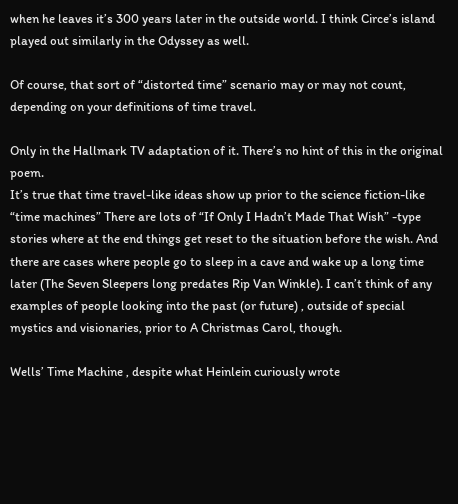when he leaves it’s 300 years later in the outside world. I think Circe’s island played out similarly in the Odyssey as well.

Of course, that sort of “distorted time” scenario may or may not count, depending on your definitions of time travel.

Only in the Hallmark TV adaptation of it. There’s no hint of this in the original poem.
It’s true that time travel-like ideas show up prior to the science fiction-like “time machines” There are lots of “If Only I Hadn’t Made That Wish” -type stories where at the end things get reset to the situation before the wish. And there are cases where people go to sleep in a cave and wake up a long time later (The Seven Sleepers long predates Rip Van Winkle). I can’t think of any examples of people looking into the past (or future) , outside of special mystics and visionaries, prior to A Christmas Carol, though.

Wells’ Time Machine , despite what Heinlein curiously wrote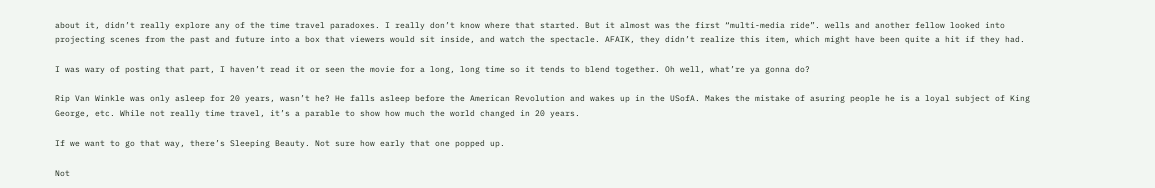about it, didn’t really explore any of the time travel paradoxes. I really don’t know where that started. But it almost was the first “multi-media ride”. wells and another fellow looked into projecting scenes from the past and future into a box that viewers would sit inside, and watch the spectacle. AFAIK, they didn’t realize this item, which might have been quite a hit if they had.

I was wary of posting that part, I haven’t read it or seen the movie for a long, long time so it tends to blend together. Oh well, what’re ya gonna do?

Rip Van Winkle was only asleep for 20 years, wasn’t he? He falls asleep before the American Revolution and wakes up in the USofA. Makes the mistake of asuring people he is a loyal subject of King George, etc. While not really time travel, it’s a parable to show how much the world changed in 20 years.

If we want to go that way, there’s Sleeping Beauty. Not sure how early that one popped up.

Not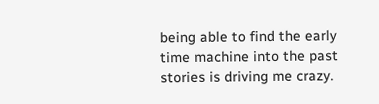being able to find the early time machine into the past stories is driving me crazy.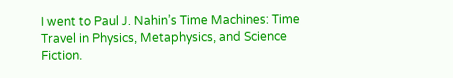I went to Paul J. Nahin’s Time Machines: Time Travel in Physics, Metaphysics, and Science Fiction.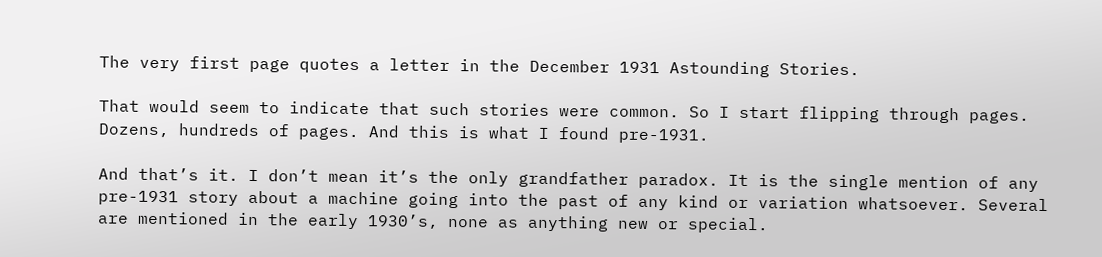The very first page quotes a letter in the December 1931 Astounding Stories.

That would seem to indicate that such stories were common. So I start flipping through pages. Dozens, hundreds of pages. And this is what I found pre-1931.

And that’s it. I don’t mean it’s the only grandfather paradox. It is the single mention of any pre-1931 story about a machine going into the past of any kind or variation whatsoever. Several are mentioned in the early 1930’s, none as anything new or special.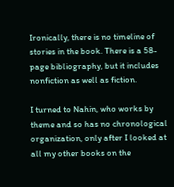Ironically, there is no timeline of stories in the book. There is a 58-page bibliography, but it includes nonfiction as well as fiction.

I turned to Nahin, who works by theme and so has no chronological organization, only after I looked at all my other books on the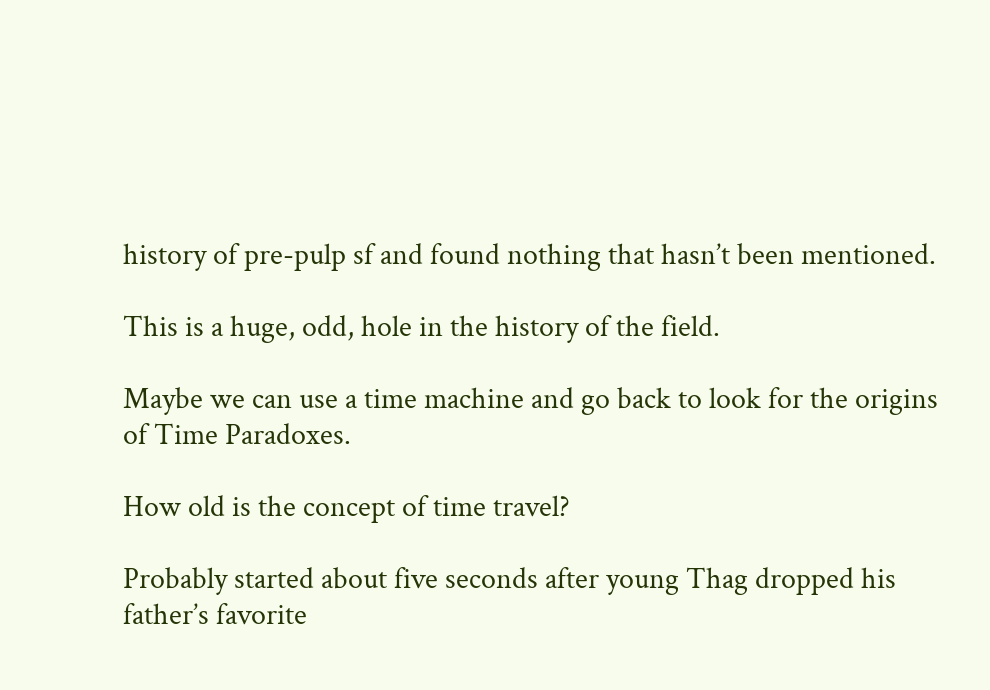history of pre-pulp sf and found nothing that hasn’t been mentioned.

This is a huge, odd, hole in the history of the field.

Maybe we can use a time machine and go back to look for the origins of Time Paradoxes.

How old is the concept of time travel?

Probably started about five seconds after young Thag dropped his father’s favorite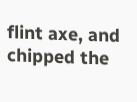flint axe, and chipped the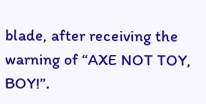blade, after receiving the warning of “AXE NOT TOY, BOY!”.